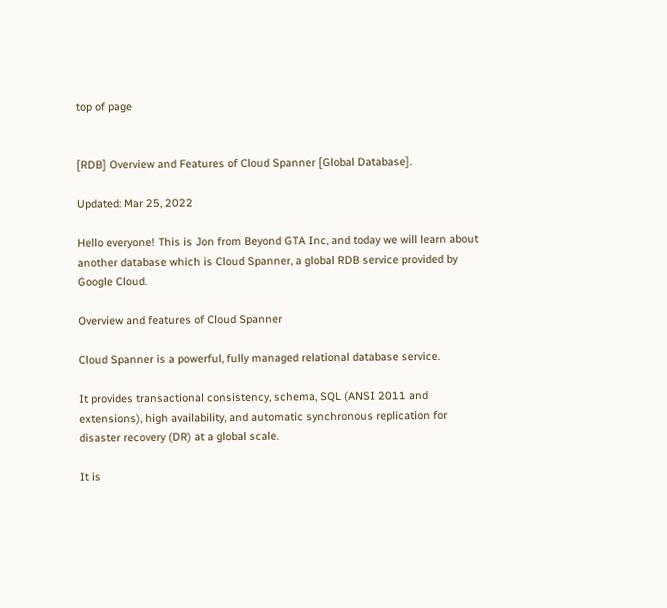top of page


[RDB] Overview and Features of Cloud Spanner [Global Database].

Updated: Mar 25, 2022

Hello everyone! This is Jon from Beyond GTA Inc, and today we will learn about another database which is Cloud Spanner, a global RDB service provided by Google Cloud.

Overview and features of Cloud Spanner

Cloud Spanner is a powerful, fully managed relational database service.

It provides transactional consistency, schema, SQL (ANSI 2011 and extensions), high availability, and automatic synchronous replication for disaster recovery (DR) at a global scale.

It is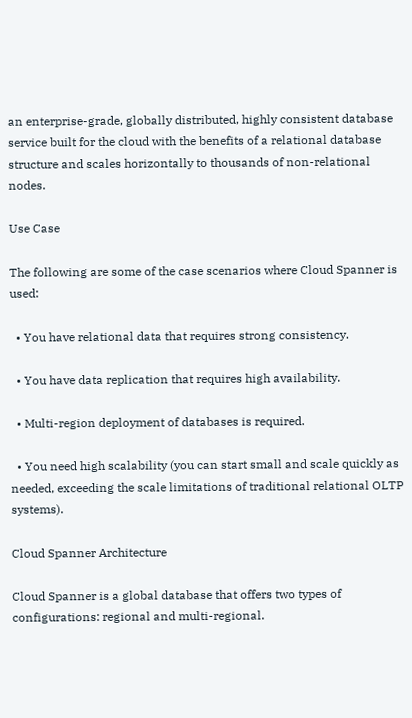an enterprise-grade, globally distributed, highly consistent database service built for the cloud with the benefits of a relational database structure and scales horizontally to thousands of non-relational nodes.

Use Case

The following are some of the case scenarios where Cloud Spanner is used:

  • You have relational data that requires strong consistency.

  • You have data replication that requires high availability.

  • Multi-region deployment of databases is required.

  • You need high scalability (you can start small and scale quickly as needed, exceeding the scale limitations of traditional relational OLTP systems).

Cloud Spanner Architecture

Cloud Spanner is a global database that offers two types of configurations: regional and multi-regional.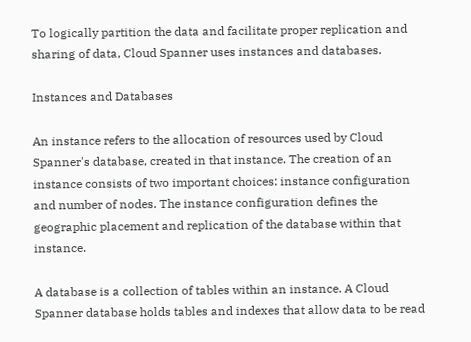To logically partition the data and facilitate proper replication and sharing of data, Cloud Spanner uses instances and databases.

Instances and Databases

An instance refers to the allocation of resources used by Cloud Spanner's database, created in that instance. The creation of an instance consists of two important choices: instance configuration and number of nodes. The instance configuration defines the geographic placement and replication of the database within that instance.

A database is a collection of tables within an instance. A Cloud Spanner database holds tables and indexes that allow data to be read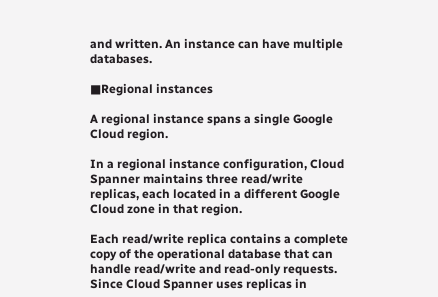and written. An instance can have multiple databases.

■Regional instances

A regional instance spans a single Google Cloud region.

In a regional instance configuration, Cloud Spanner maintains three read/write replicas, each located in a different Google Cloud zone in that region.

Each read/write replica contains a complete copy of the operational database that can handle read/write and read-only requests. Since Cloud Spanner uses replicas in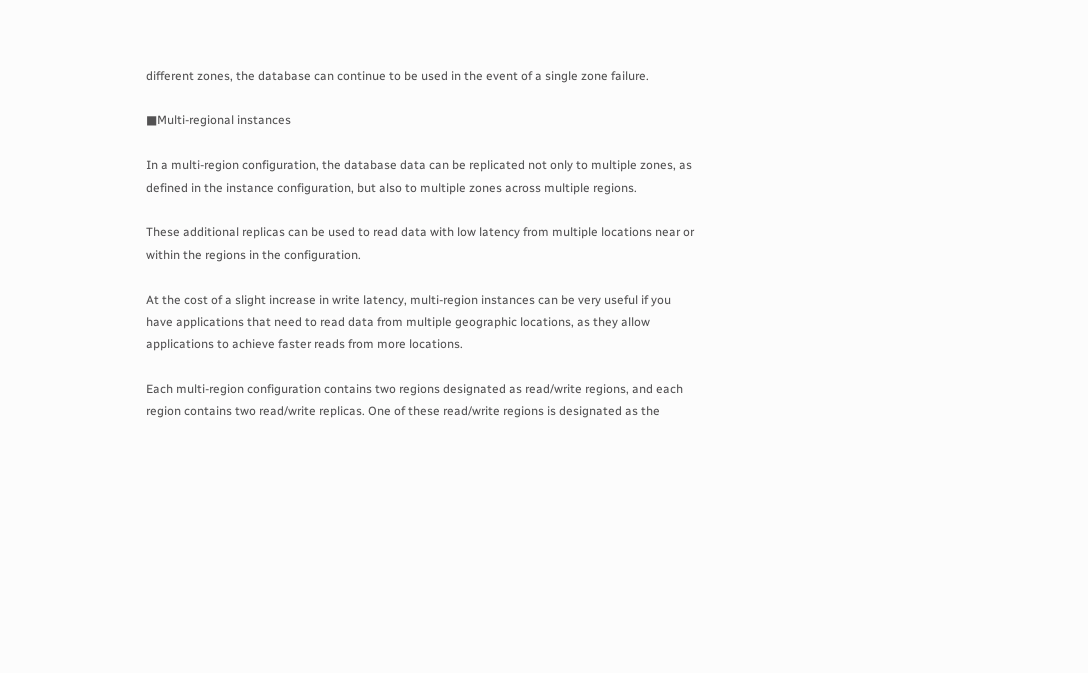different zones, the database can continue to be used in the event of a single zone failure.

■Multi-regional instances

In a multi-region configuration, the database data can be replicated not only to multiple zones, as defined in the instance configuration, but also to multiple zones across multiple regions.

These additional replicas can be used to read data with low latency from multiple locations near or within the regions in the configuration.

At the cost of a slight increase in write latency, multi-region instances can be very useful if you have applications that need to read data from multiple geographic locations, as they allow applications to achieve faster reads from more locations.

Each multi-region configuration contains two regions designated as read/write regions, and each region contains two read/write replicas. One of these read/write regions is designated as the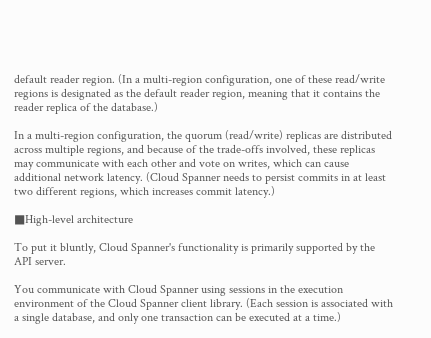default reader region. (In a multi-region configuration, one of these read/write regions is designated as the default reader region, meaning that it contains the reader replica of the database.)

In a multi-region configuration, the quorum (read/write) replicas are distributed across multiple regions, and because of the trade-offs involved, these replicas may communicate with each other and vote on writes, which can cause additional network latency. (Cloud Spanner needs to persist commits in at least two different regions, which increases commit latency.)

■High-level architecture

To put it bluntly, Cloud Spanner's functionality is primarily supported by the API server.

You communicate with Cloud Spanner using sessions in the execution environment of the Cloud Spanner client library. (Each session is associated with a single database, and only one transaction can be executed at a time.)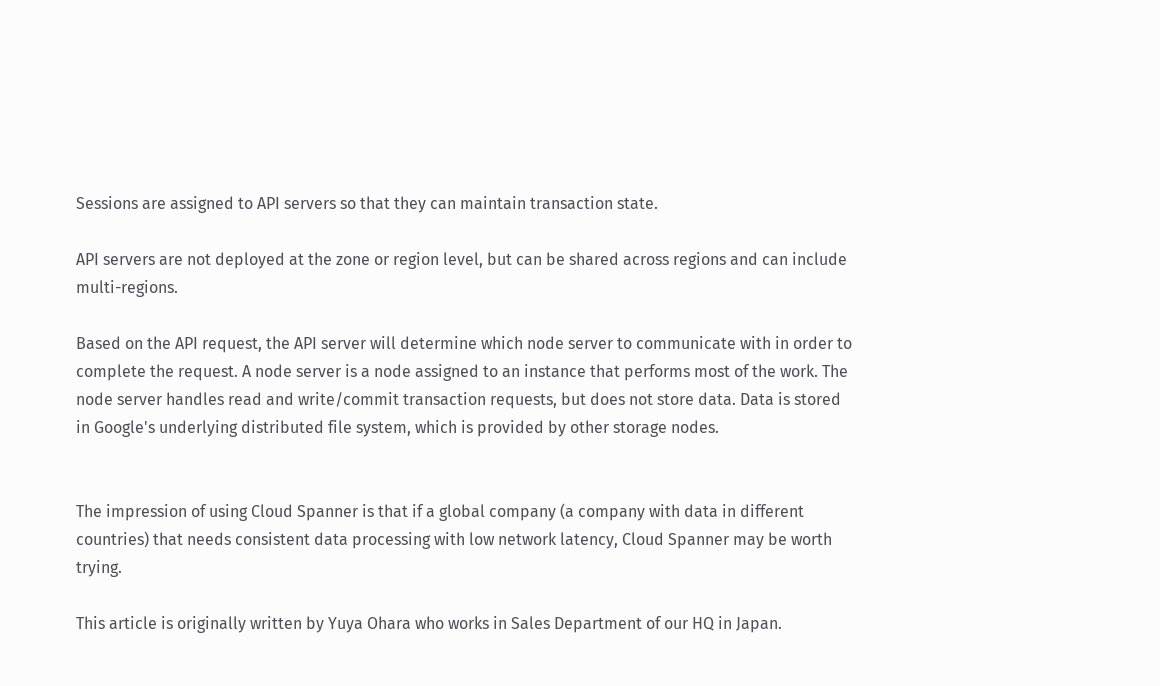Sessions are assigned to API servers so that they can maintain transaction state.

API servers are not deployed at the zone or region level, but can be shared across regions and can include multi-regions.

Based on the API request, the API server will determine which node server to communicate with in order to complete the request. A node server is a node assigned to an instance that performs most of the work. The node server handles read and write/commit transaction requests, but does not store data. Data is stored in Google's underlying distributed file system, which is provided by other storage nodes.


The impression of using Cloud Spanner is that if a global company (a company with data in different countries) that needs consistent data processing with low network latency, Cloud Spanner may be worth trying.

This article is originally written by Yuya Ohara who works in Sales Department of our HQ in Japan.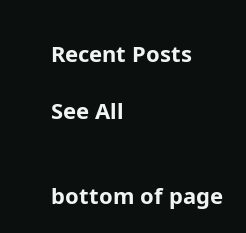Recent Posts

See All


bottom of page